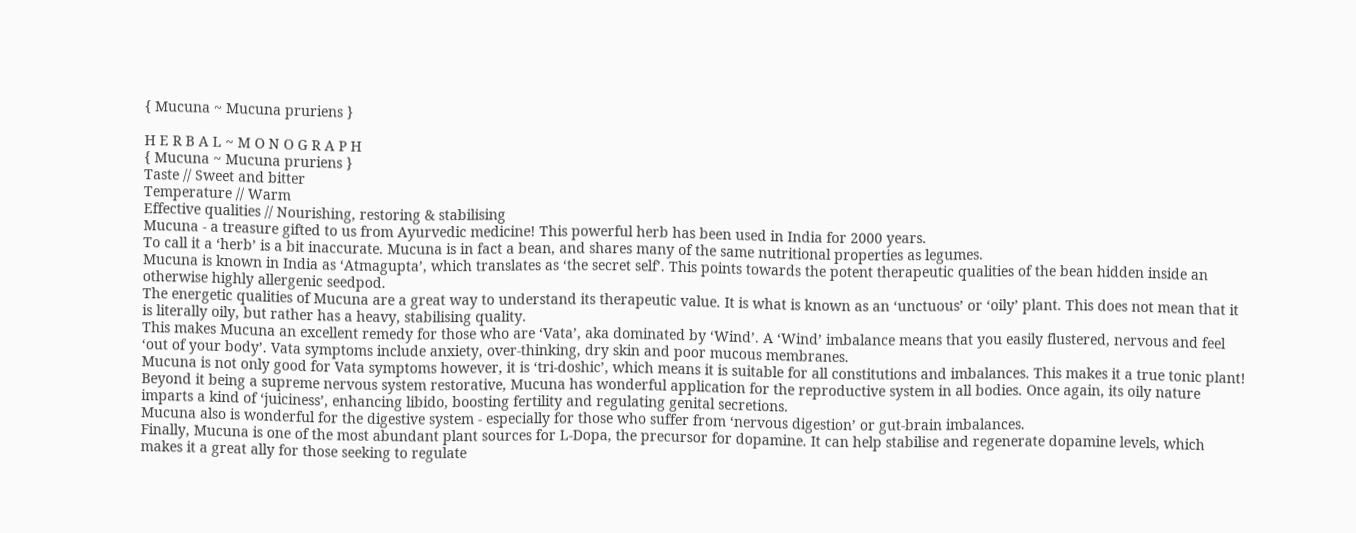{ Mucuna ~ Mucuna pruriens }

H E R B A L ~ M O N O G R A P H
{ Mucuna ~ Mucuna pruriens }
Taste // Sweet and bitter
Temperature // Warm
Effective qualities // Nourishing, restoring & stabilising
Mucuna - a treasure gifted to us from Ayurvedic medicine! This powerful herb has been used in India for 2000 years.
To call it a ‘herb’ is a bit inaccurate. Mucuna is in fact a bean, and shares many of the same nutritional properties as legumes.
Mucuna is known in India as ‘Atmagupta’, which translates as ‘the secret self’. This points towards the potent therapeutic qualities of the bean hidden inside an otherwise highly allergenic seedpod.
The energetic qualities of Mucuna are a great way to understand its therapeutic value. It is what is known as an ‘unctuous’ or ‘oily’ plant. This does not mean that it is literally oily, but rather has a heavy, stabilising quality.
This makes Mucuna an excellent remedy for those who are ‘Vata’, aka dominated by ‘Wind’. A ‘Wind’ imbalance means that you easily flustered, nervous and feel ‘out of your body’. Vata symptoms include anxiety, over-thinking, dry skin and poor mucous membranes.
Mucuna is not only good for Vata symptoms however, it is ‘tri-doshic’, which means it is suitable for all constitutions and imbalances. This makes it a true tonic plant!
Beyond it being a supreme nervous system restorative, Mucuna has wonderful application for the reproductive system in all bodies. Once again, its oily nature imparts a kind of ‘juiciness’, enhancing libido, boosting fertility and regulating genital secretions.
Mucuna also is wonderful for the digestive system - especially for those who suffer from ‘nervous digestion’ or gut-brain imbalances.
Finally, Mucuna is one of the most abundant plant sources for L-Dopa, the precursor for dopamine. It can help stabilise and regenerate dopamine levels, which makes it a great ally for those seeking to regulate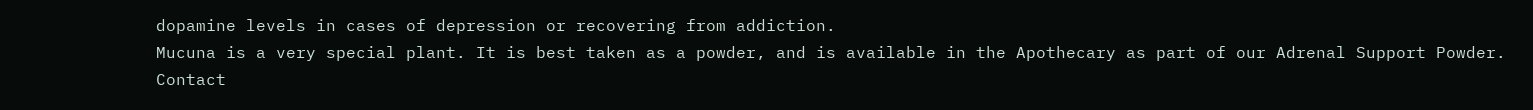dopamine levels in cases of depression or recovering from addiction.
Mucuna is a very special plant. It is best taken as a powder, and is available in the Apothecary as part of our Adrenal Support Powder. Contact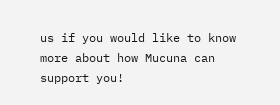us if you would like to know more about how Mucuna can support you!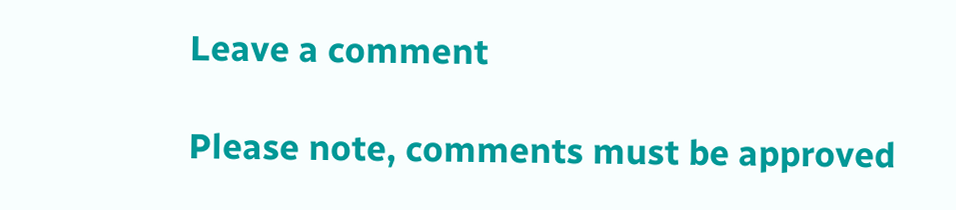Leave a comment

Please note, comments must be approved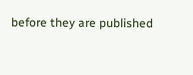before they are published